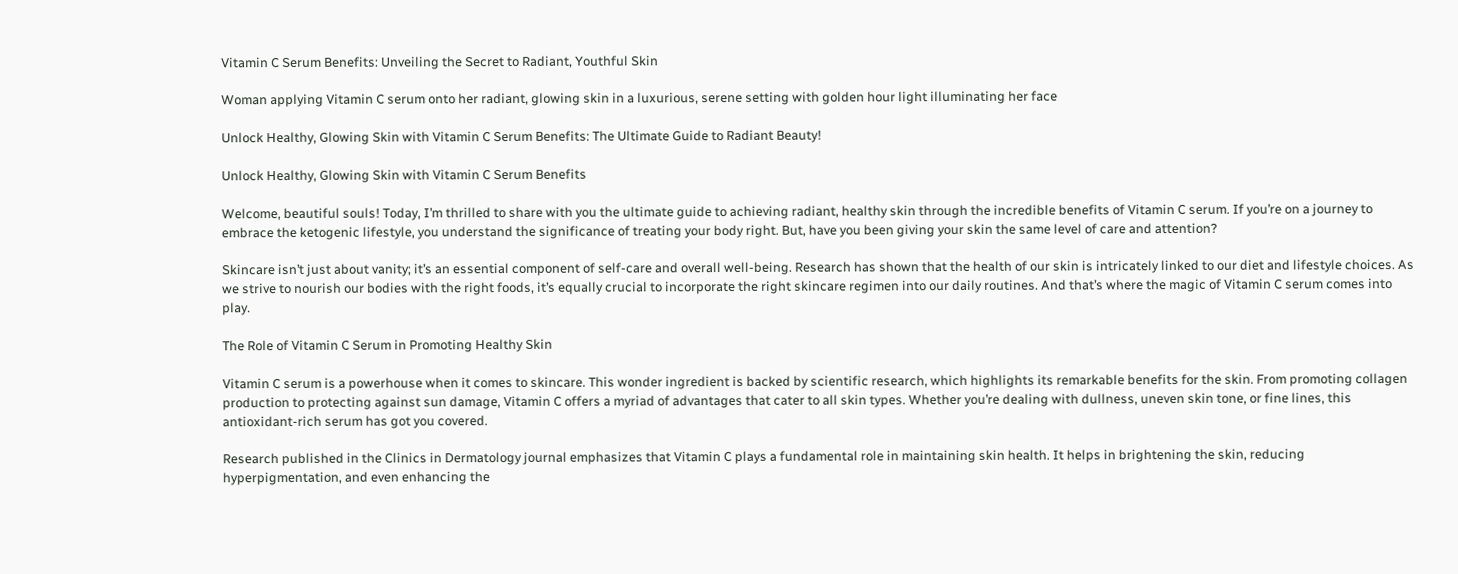Vitamin C Serum Benefits: Unveiling the Secret to Radiant, Youthful Skin

Woman applying Vitamin C serum onto her radiant, glowing skin in a luxurious, serene setting with golden hour light illuminating her face

Unlock Healthy, Glowing Skin with Vitamin C Serum Benefits: The Ultimate Guide to Radiant Beauty!

Unlock Healthy, Glowing Skin with Vitamin C Serum Benefits

Welcome, beautiful souls! Today, I’m thrilled to share with you the ultimate guide to achieving radiant, healthy skin through the incredible benefits of Vitamin C serum. If you’re on a journey to embrace the ketogenic lifestyle, you understand the significance of treating your body right. But, have you been giving your skin the same level of care and attention?

Skincare isn’t just about vanity; it’s an essential component of self-care and overall well-being. Research has shown that the health of our skin is intricately linked to our diet and lifestyle choices. As we strive to nourish our bodies with the right foods, it’s equally crucial to incorporate the right skincare regimen into our daily routines. And that’s where the magic of Vitamin C serum comes into play.

The Role of Vitamin C Serum in Promoting Healthy Skin

Vitamin C serum is a powerhouse when it comes to skincare. This wonder ingredient is backed by scientific research, which highlights its remarkable benefits for the skin. From promoting collagen production to protecting against sun damage, Vitamin C offers a myriad of advantages that cater to all skin types. Whether you’re dealing with dullness, uneven skin tone, or fine lines, this antioxidant-rich serum has got you covered.

Research published in the Clinics in Dermatology journal emphasizes that Vitamin C plays a fundamental role in maintaining skin health. It helps in brightening the skin, reducing hyperpigmentation, and even enhancing the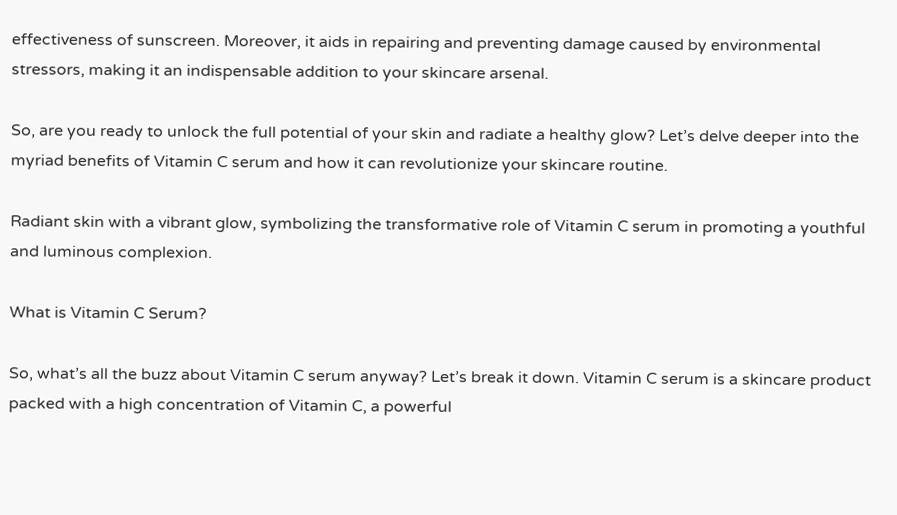effectiveness of sunscreen. Moreover, it aids in repairing and preventing damage caused by environmental stressors, making it an indispensable addition to your skincare arsenal.

So, are you ready to unlock the full potential of your skin and radiate a healthy glow? Let’s delve deeper into the myriad benefits of Vitamin C serum and how it can revolutionize your skincare routine.

Radiant skin with a vibrant glow, symbolizing the transformative role of Vitamin C serum in promoting a youthful and luminous complexion.

What is Vitamin C Serum?

So, what’s all the buzz about Vitamin C serum anyway? Let’s break it down. Vitamin C serum is a skincare product packed with a high concentration of Vitamin C, a powerful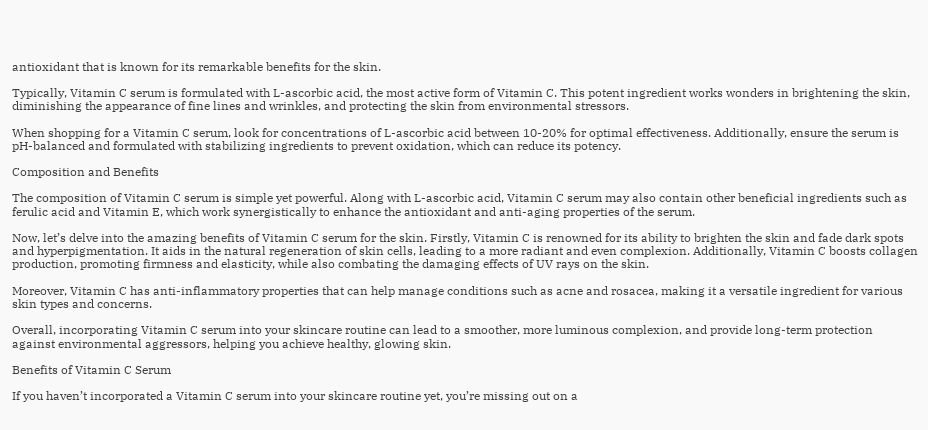antioxidant that is known for its remarkable benefits for the skin.

Typically, Vitamin C serum is formulated with L-ascorbic acid, the most active form of Vitamin C. This potent ingredient works wonders in brightening the skin, diminishing the appearance of fine lines and wrinkles, and protecting the skin from environmental stressors.

When shopping for a Vitamin C serum, look for concentrations of L-ascorbic acid between 10-20% for optimal effectiveness. Additionally, ensure the serum is pH-balanced and formulated with stabilizing ingredients to prevent oxidation, which can reduce its potency.

Composition and Benefits

The composition of Vitamin C serum is simple yet powerful. Along with L-ascorbic acid, Vitamin C serum may also contain other beneficial ingredients such as ferulic acid and Vitamin E, which work synergistically to enhance the antioxidant and anti-aging properties of the serum.

Now, let’s delve into the amazing benefits of Vitamin C serum for the skin. Firstly, Vitamin C is renowned for its ability to brighten the skin and fade dark spots and hyperpigmentation. It aids in the natural regeneration of skin cells, leading to a more radiant and even complexion. Additionally, Vitamin C boosts collagen production, promoting firmness and elasticity, while also combating the damaging effects of UV rays on the skin.

Moreover, Vitamin C has anti-inflammatory properties that can help manage conditions such as acne and rosacea, making it a versatile ingredient for various skin types and concerns.

Overall, incorporating Vitamin C serum into your skincare routine can lead to a smoother, more luminous complexion, and provide long-term protection against environmental aggressors, helping you achieve healthy, glowing skin.

Benefits of Vitamin C Serum

If you haven’t incorporated a Vitamin C serum into your skincare routine yet, you’re missing out on a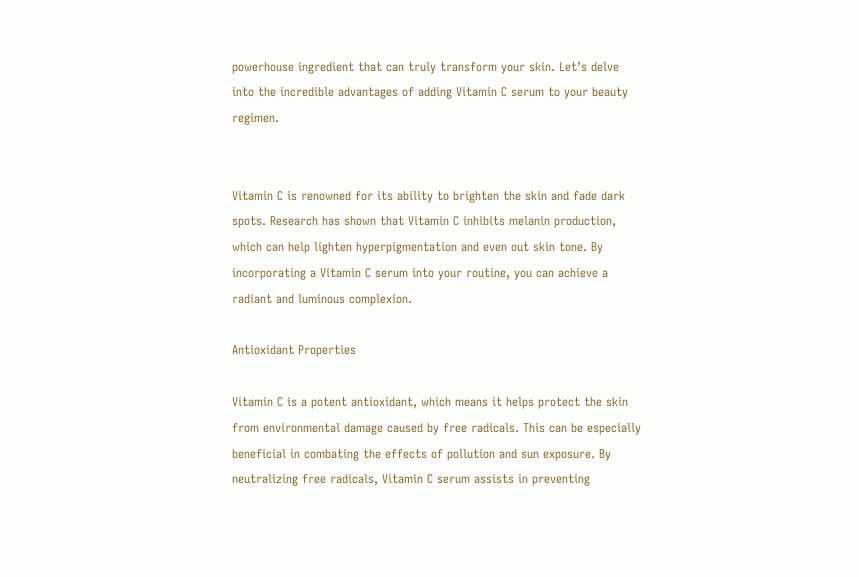powerhouse ingredient that can truly transform your skin. Let’s delve into the incredible advantages of adding Vitamin C serum to your beauty regimen.


Vitamin C is renowned for its ability to brighten the skin and fade dark spots. Research has shown that Vitamin C inhibits melanin production, which can help lighten hyperpigmentation and even out skin tone. By incorporating a Vitamin C serum into your routine, you can achieve a radiant and luminous complexion.

Antioxidant Properties

Vitamin C is a potent antioxidant, which means it helps protect the skin from environmental damage caused by free radicals. This can be especially beneficial in combating the effects of pollution and sun exposure. By neutralizing free radicals, Vitamin C serum assists in preventing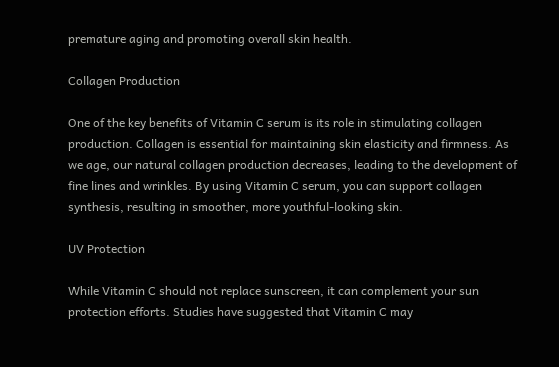premature aging and promoting overall skin health.

Collagen Production

One of the key benefits of Vitamin C serum is its role in stimulating collagen production. Collagen is essential for maintaining skin elasticity and firmness. As we age, our natural collagen production decreases, leading to the development of fine lines and wrinkles. By using Vitamin C serum, you can support collagen synthesis, resulting in smoother, more youthful-looking skin.

UV Protection

While Vitamin C should not replace sunscreen, it can complement your sun protection efforts. Studies have suggested that Vitamin C may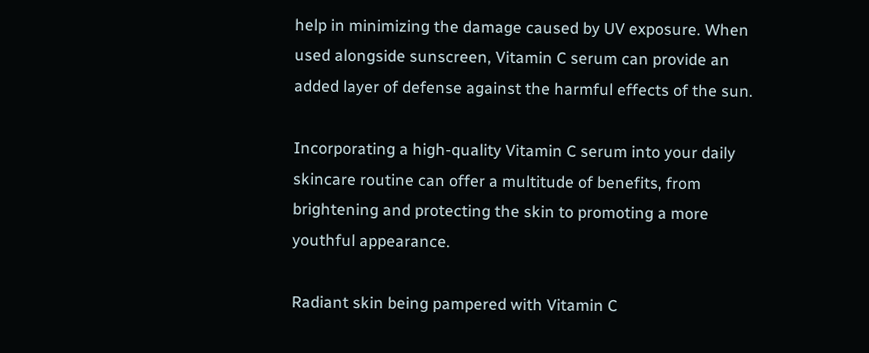help in minimizing the damage caused by UV exposure. When used alongside sunscreen, Vitamin C serum can provide an added layer of defense against the harmful effects of the sun.

Incorporating a high-quality Vitamin C serum into your daily skincare routine can offer a multitude of benefits, from brightening and protecting the skin to promoting a more youthful appearance.

Radiant skin being pampered with Vitamin C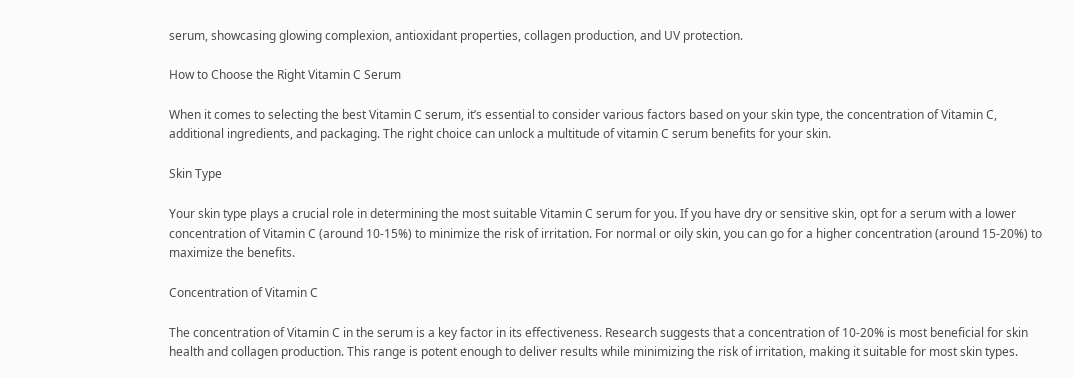serum, showcasing glowing complexion, antioxidant properties, collagen production, and UV protection.

How to Choose the Right Vitamin C Serum

When it comes to selecting the best Vitamin C serum, it’s essential to consider various factors based on your skin type, the concentration of Vitamin C, additional ingredients, and packaging. The right choice can unlock a multitude of vitamin C serum benefits for your skin.

Skin Type

Your skin type plays a crucial role in determining the most suitable Vitamin C serum for you. If you have dry or sensitive skin, opt for a serum with a lower concentration of Vitamin C (around 10-15%) to minimize the risk of irritation. For normal or oily skin, you can go for a higher concentration (around 15-20%) to maximize the benefits.

Concentration of Vitamin C

The concentration of Vitamin C in the serum is a key factor in its effectiveness. Research suggests that a concentration of 10-20% is most beneficial for skin health and collagen production. This range is potent enough to deliver results while minimizing the risk of irritation, making it suitable for most skin types.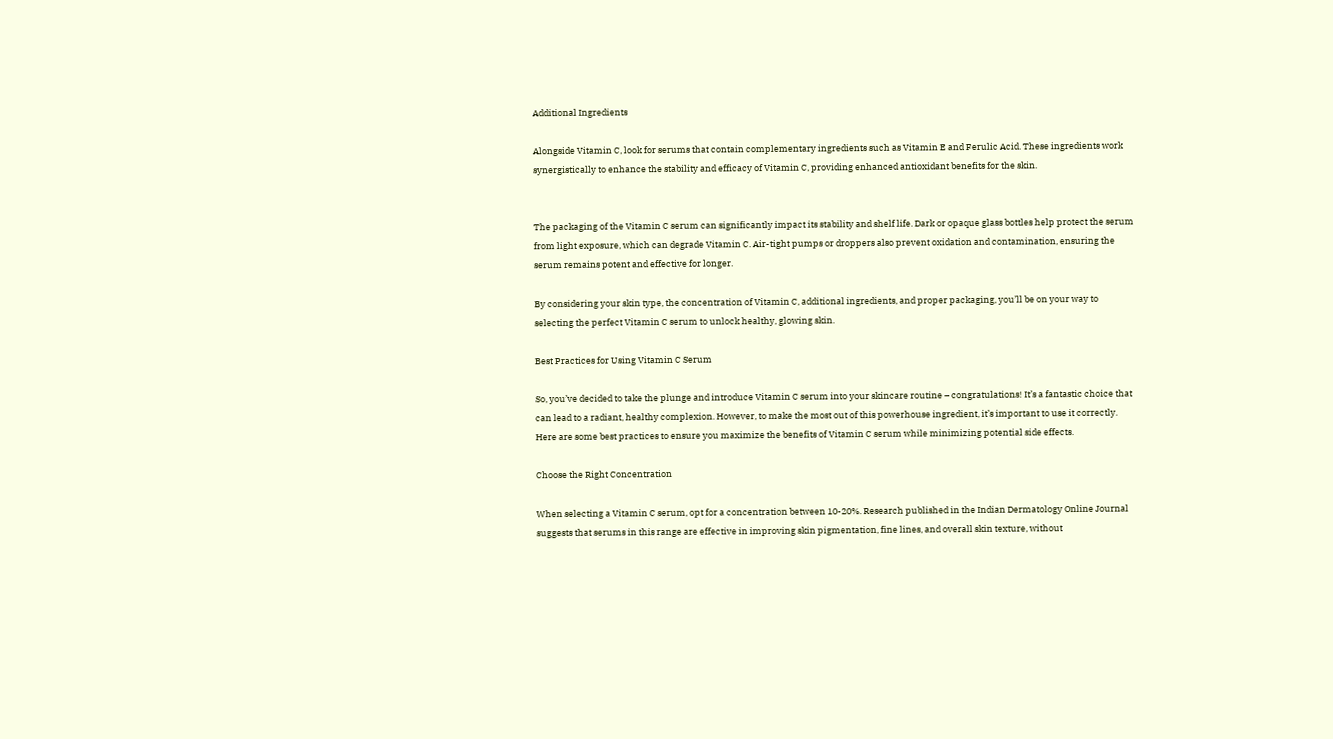Additional Ingredients

Alongside Vitamin C, look for serums that contain complementary ingredients such as Vitamin E and Ferulic Acid. These ingredients work synergistically to enhance the stability and efficacy of Vitamin C, providing enhanced antioxidant benefits for the skin.


The packaging of the Vitamin C serum can significantly impact its stability and shelf life. Dark or opaque glass bottles help protect the serum from light exposure, which can degrade Vitamin C. Air-tight pumps or droppers also prevent oxidation and contamination, ensuring the serum remains potent and effective for longer.

By considering your skin type, the concentration of Vitamin C, additional ingredients, and proper packaging, you’ll be on your way to selecting the perfect Vitamin C serum to unlock healthy, glowing skin.

Best Practices for Using Vitamin C Serum

So, you’ve decided to take the plunge and introduce Vitamin C serum into your skincare routine – congratulations! It’s a fantastic choice that can lead to a radiant, healthy complexion. However, to make the most out of this powerhouse ingredient, it’s important to use it correctly. Here are some best practices to ensure you maximize the benefits of Vitamin C serum while minimizing potential side effects.

Choose the Right Concentration

When selecting a Vitamin C serum, opt for a concentration between 10-20%. Research published in the Indian Dermatology Online Journal suggests that serums in this range are effective in improving skin pigmentation, fine lines, and overall skin texture, without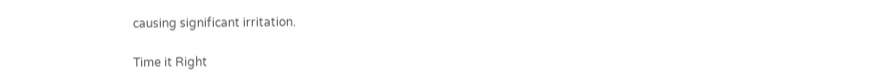causing significant irritation.

Time it Right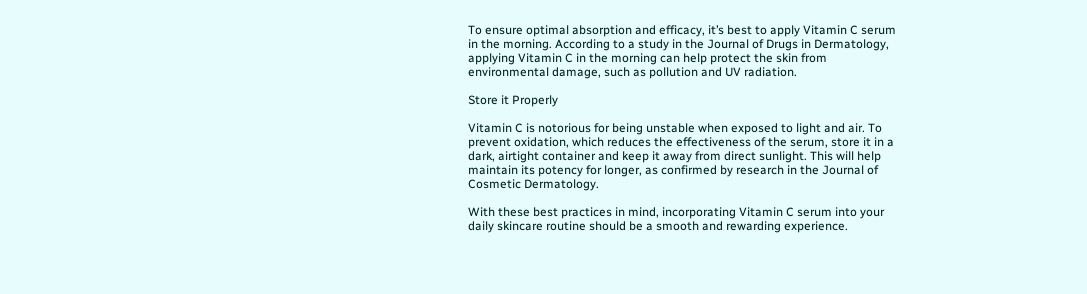To ensure optimal absorption and efficacy, it’s best to apply Vitamin C serum in the morning. According to a study in the Journal of Drugs in Dermatology, applying Vitamin C in the morning can help protect the skin from environmental damage, such as pollution and UV radiation.

Store it Properly

Vitamin C is notorious for being unstable when exposed to light and air. To prevent oxidation, which reduces the effectiveness of the serum, store it in a dark, airtight container and keep it away from direct sunlight. This will help maintain its potency for longer, as confirmed by research in the Journal of Cosmetic Dermatology.

With these best practices in mind, incorporating Vitamin C serum into your daily skincare routine should be a smooth and rewarding experience.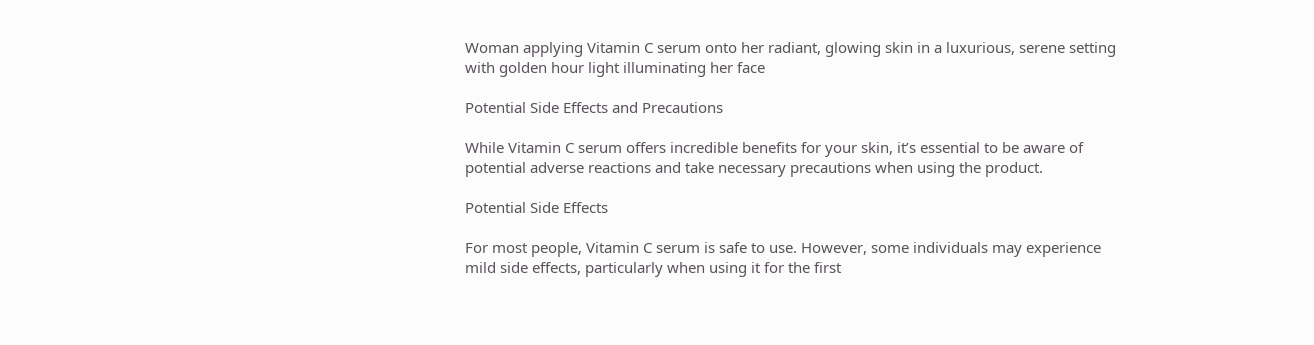Woman applying Vitamin C serum onto her radiant, glowing skin in a luxurious, serene setting with golden hour light illuminating her face

Potential Side Effects and Precautions

While Vitamin C serum offers incredible benefits for your skin, it’s essential to be aware of potential adverse reactions and take necessary precautions when using the product.

Potential Side Effects

For most people, Vitamin C serum is safe to use. However, some individuals may experience mild side effects, particularly when using it for the first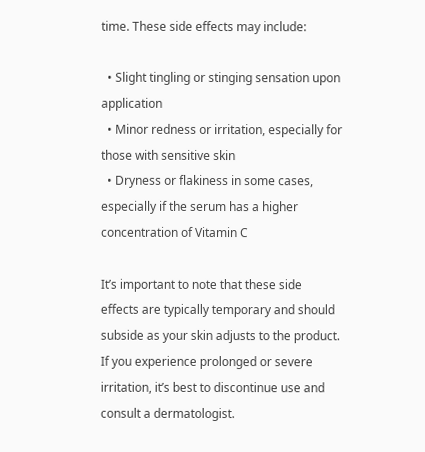time. These side effects may include:

  • Slight tingling or stinging sensation upon application
  • Minor redness or irritation, especially for those with sensitive skin
  • Dryness or flakiness in some cases, especially if the serum has a higher concentration of Vitamin C

It’s important to note that these side effects are typically temporary and should subside as your skin adjusts to the product. If you experience prolonged or severe irritation, it’s best to discontinue use and consult a dermatologist.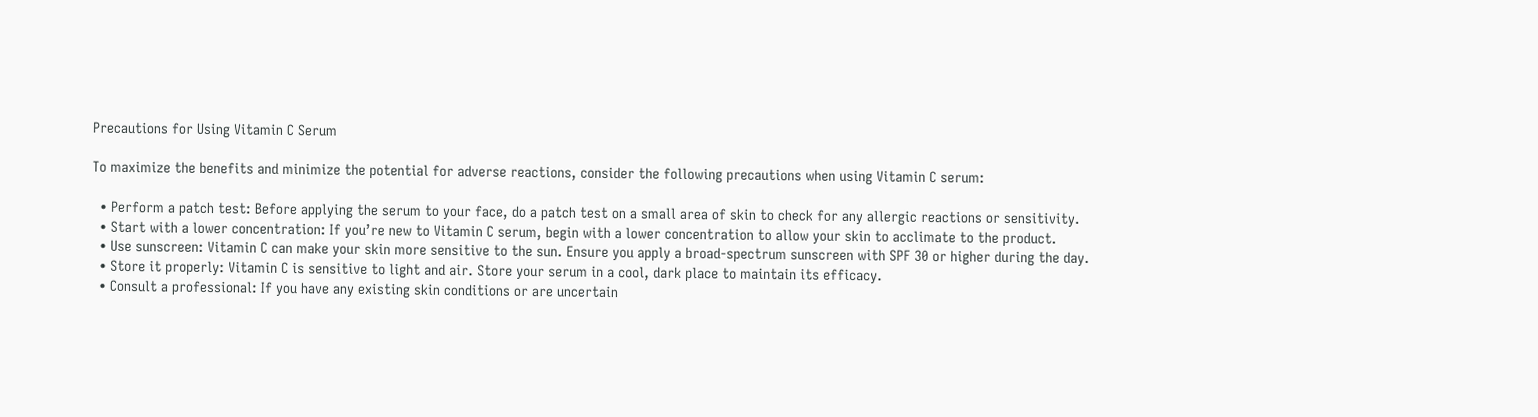Precautions for Using Vitamin C Serum

To maximize the benefits and minimize the potential for adverse reactions, consider the following precautions when using Vitamin C serum:

  • Perform a patch test: Before applying the serum to your face, do a patch test on a small area of skin to check for any allergic reactions or sensitivity.
  • Start with a lower concentration: If you’re new to Vitamin C serum, begin with a lower concentration to allow your skin to acclimate to the product.
  • Use sunscreen: Vitamin C can make your skin more sensitive to the sun. Ensure you apply a broad-spectrum sunscreen with SPF 30 or higher during the day.
  • Store it properly: Vitamin C is sensitive to light and air. Store your serum in a cool, dark place to maintain its efficacy.
  • Consult a professional: If you have any existing skin conditions or are uncertain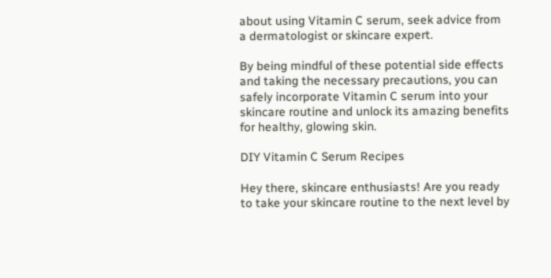about using Vitamin C serum, seek advice from a dermatologist or skincare expert.

By being mindful of these potential side effects and taking the necessary precautions, you can safely incorporate Vitamin C serum into your skincare routine and unlock its amazing benefits for healthy, glowing skin.

DIY Vitamin C Serum Recipes

Hey there, skincare enthusiasts! Are you ready to take your skincare routine to the next level by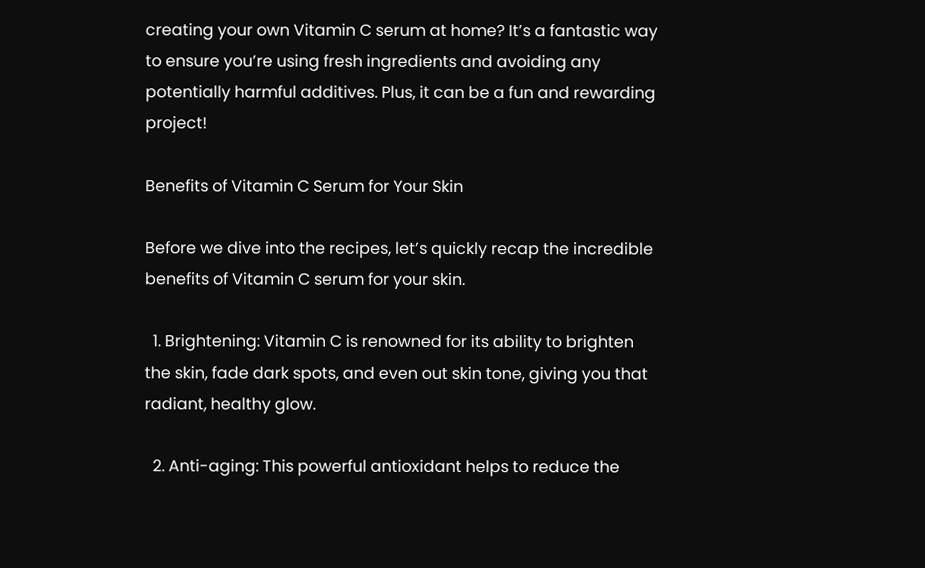creating your own Vitamin C serum at home? It’s a fantastic way to ensure you’re using fresh ingredients and avoiding any potentially harmful additives. Plus, it can be a fun and rewarding project!

Benefits of Vitamin C Serum for Your Skin

Before we dive into the recipes, let’s quickly recap the incredible benefits of Vitamin C serum for your skin.

  1. Brightening: Vitamin C is renowned for its ability to brighten the skin, fade dark spots, and even out skin tone, giving you that radiant, healthy glow.

  2. Anti-aging: This powerful antioxidant helps to reduce the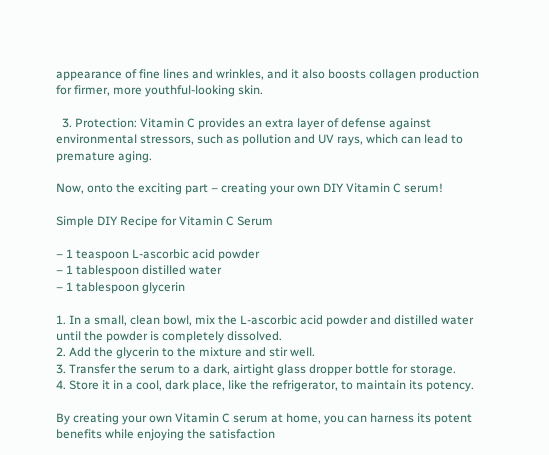appearance of fine lines and wrinkles, and it also boosts collagen production for firmer, more youthful-looking skin.

  3. Protection: Vitamin C provides an extra layer of defense against environmental stressors, such as pollution and UV rays, which can lead to premature aging.

Now, onto the exciting part – creating your own DIY Vitamin C serum!

Simple DIY Recipe for Vitamin C Serum

– 1 teaspoon L-ascorbic acid powder
– 1 tablespoon distilled water
– 1 tablespoon glycerin

1. In a small, clean bowl, mix the L-ascorbic acid powder and distilled water until the powder is completely dissolved.
2. Add the glycerin to the mixture and stir well.
3. Transfer the serum to a dark, airtight glass dropper bottle for storage.
4. Store it in a cool, dark place, like the refrigerator, to maintain its potency.

By creating your own Vitamin C serum at home, you can harness its potent benefits while enjoying the satisfaction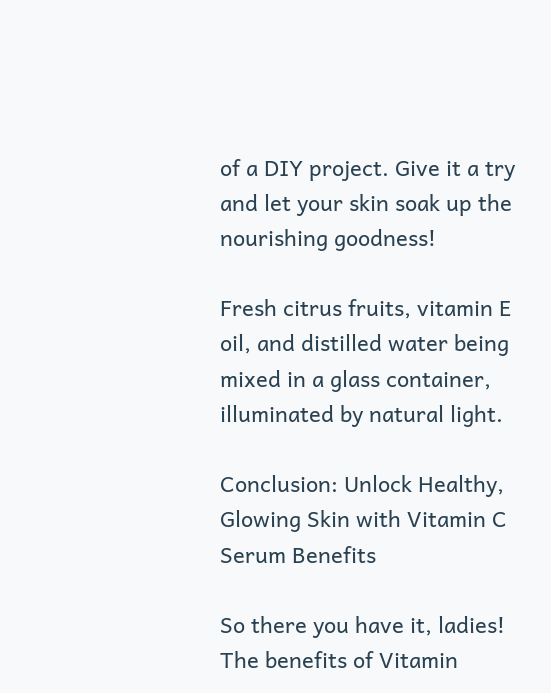of a DIY project. Give it a try and let your skin soak up the nourishing goodness!

Fresh citrus fruits, vitamin E oil, and distilled water being mixed in a glass container, illuminated by natural light.

Conclusion: Unlock Healthy, Glowing Skin with Vitamin C Serum Benefits

So there you have it, ladies! The benefits of Vitamin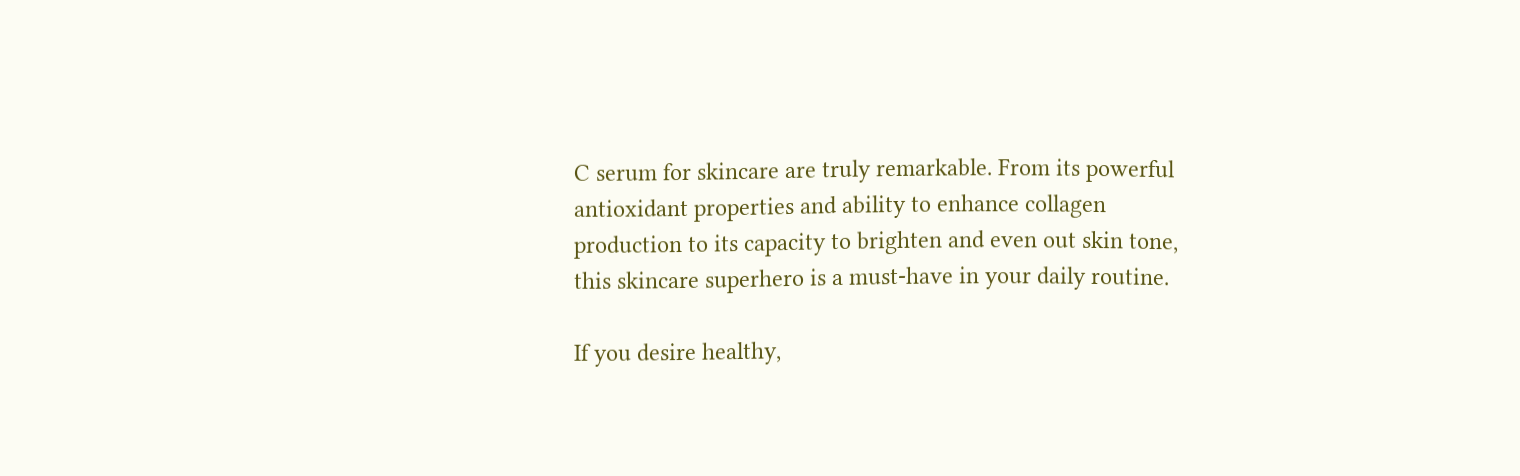C serum for skincare are truly remarkable. From its powerful antioxidant properties and ability to enhance collagen production to its capacity to brighten and even out skin tone, this skincare superhero is a must-have in your daily routine.

If you desire healthy,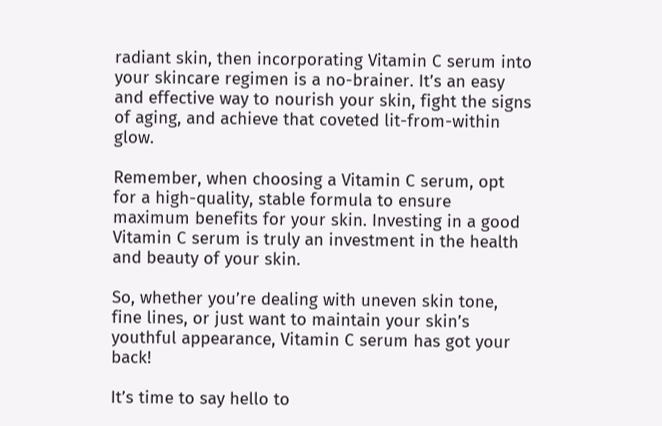radiant skin, then incorporating Vitamin C serum into your skincare regimen is a no-brainer. It’s an easy and effective way to nourish your skin, fight the signs of aging, and achieve that coveted lit-from-within glow.

Remember, when choosing a Vitamin C serum, opt for a high-quality, stable formula to ensure maximum benefits for your skin. Investing in a good Vitamin C serum is truly an investment in the health and beauty of your skin.

So, whether you’re dealing with uneven skin tone, fine lines, or just want to maintain your skin’s youthful appearance, Vitamin C serum has got your back!

It’s time to say hello to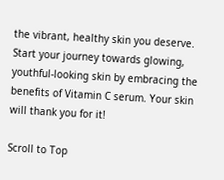the vibrant, healthy skin you deserve. Start your journey towards glowing, youthful-looking skin by embracing the benefits of Vitamin C serum. Your skin will thank you for it!

Scroll to Top